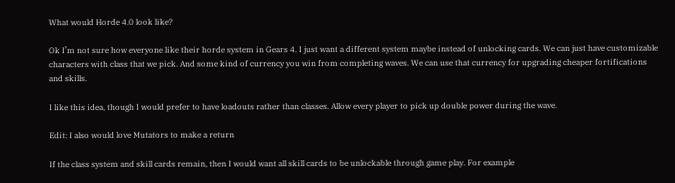What would Horde 4.0 look like?

Ok I’m not sure how everyone like their horde system in Gears 4. I just want a different system maybe instead of unlocking cards. We can just have customizable characters with class that we pick. And some kind of currency you win from completing waves. We can use that currency for upgrading cheaper fortifications and skills.

I like this idea, though I would prefer to have loadouts rather than classes. Allow every player to pick up double power during the wave.

Edit: I also would love Mutators to make a return

If the class system and skill cards remain, then I would want all skill cards to be unlockable through game play. For example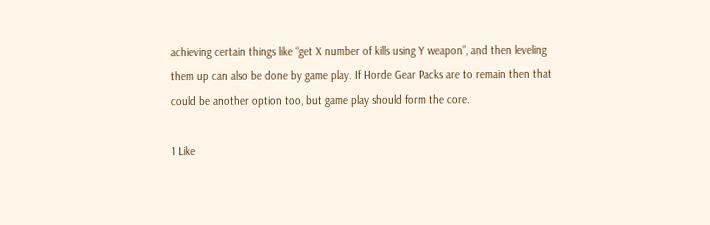achieving certain things like “get X number of kills using Y weapon”, and then leveling them up can also be done by game play. If Horde Gear Packs are to remain then that could be another option too, but game play should form the core.

1 Like